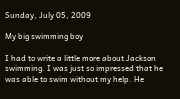Sunday, July 05, 2009

My big swimming boy

I had to write a little more about Jackson swimming. I was just so impressed that he was able to swim without my help. He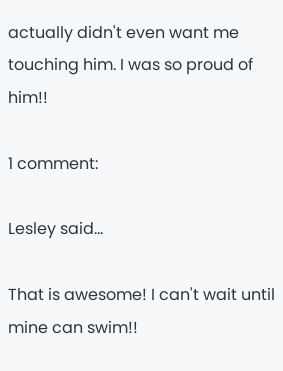actually didn't even want me touching him. I was so proud of him!!

1 comment:

Lesley said...

That is awesome! I can't wait until mine can swim!!